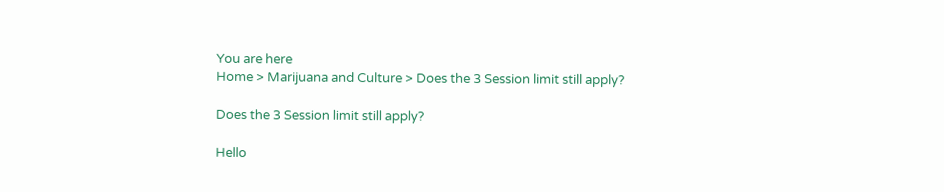You are here
Home > Marijuana and Culture > Does the 3 Session limit still apply?

Does the 3 Session limit still apply?

Hello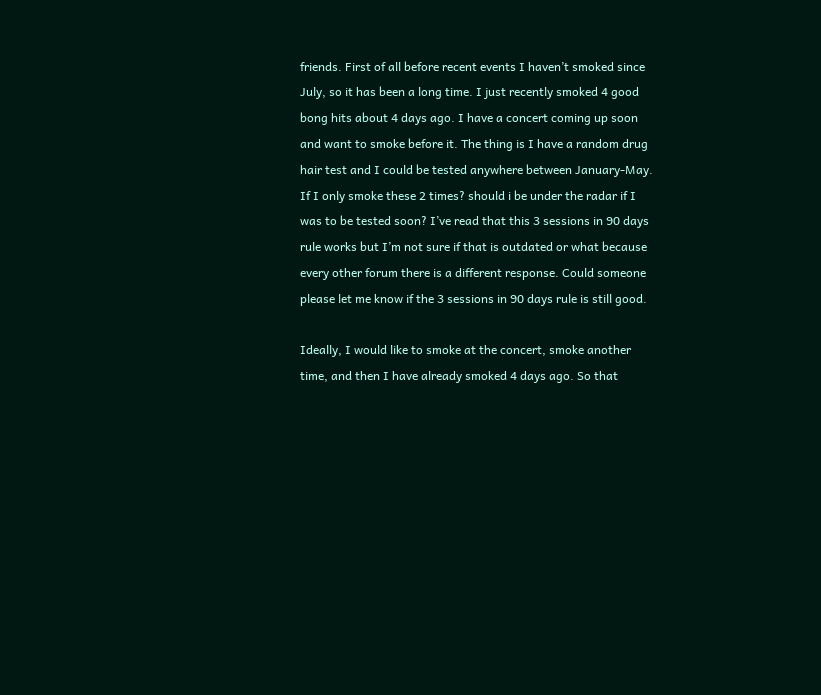friends. First of all before recent events I haven’t smoked since July, so it has been a long time. I just recently smoked 4 good bong hits about 4 days ago. I have a concert coming up soon and want to smoke before it. The thing is I have a random drug hair test and I could be tested anywhere between January-May. If I only smoke these 2 times? should i be under the radar if I was to be tested soon? I’ve read that this 3 sessions in 90 days rule works but I’m not sure if that is outdated or what because every other forum there is a different response. Could someone please let me know if the 3 sessions in 90 days rule is still good.

Ideally, I would like to smoke at the concert, smoke another time, and then I have already smoked 4 days ago. So that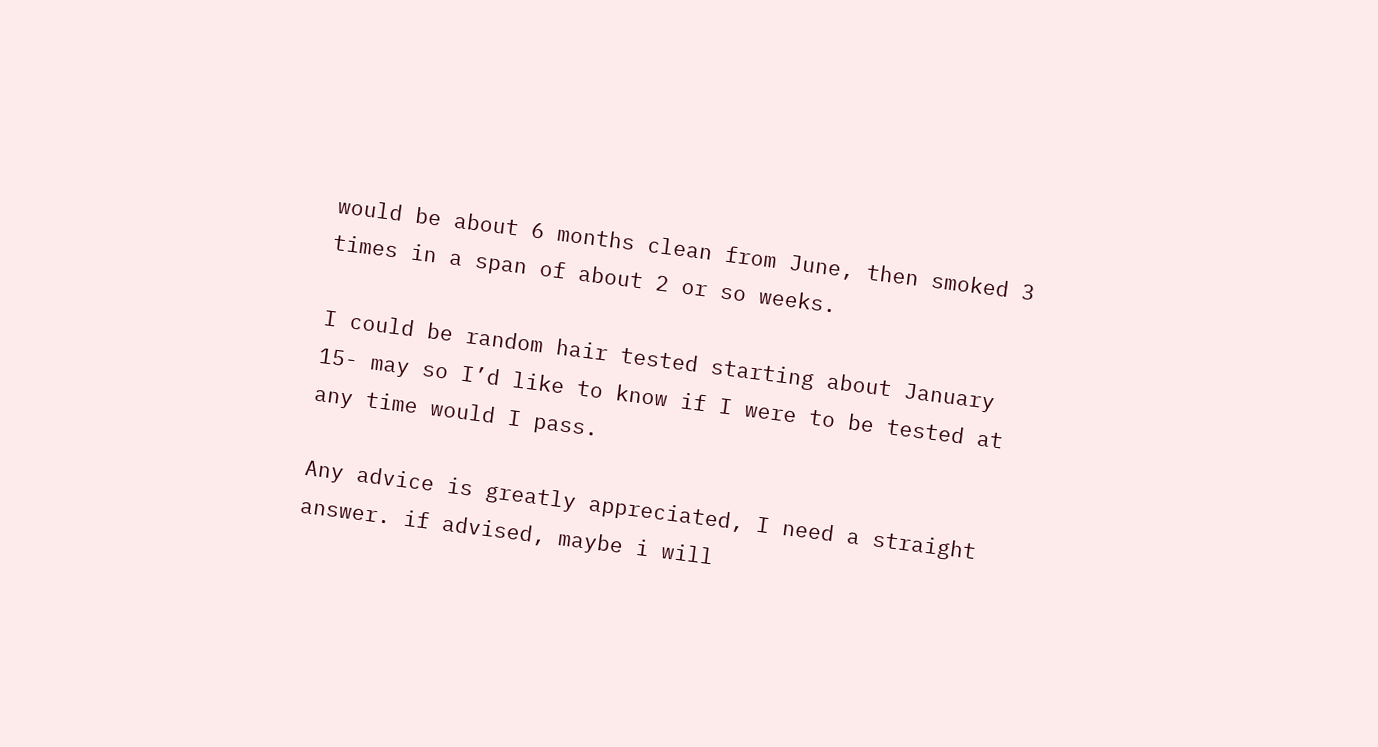would be about 6 months clean from June, then smoked 3 times in a span of about 2 or so weeks.

I could be random hair tested starting about January 15- may so I’d like to know if I were to be tested at any time would I pass.

Any advice is greatly appreciated, I need a straight answer. if advised, maybe i will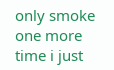only smoke one more time i just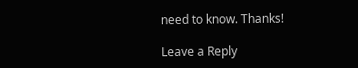need to know. Thanks!

Leave a Reply